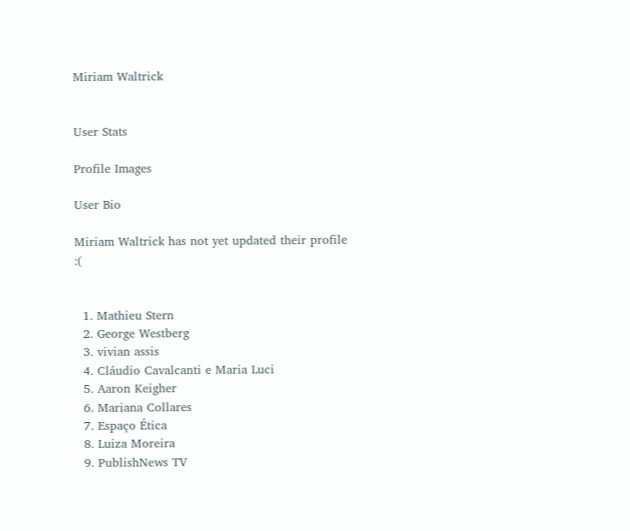Miriam Waltrick


User Stats

Profile Images

User Bio

Miriam Waltrick has not yet updated their profile :(


  1. Mathieu Stern
  2. George Westberg
  3. vivian assis
  4. Cláudio Cavalcanti e Maria Luci
  5. Aaron Keigher
  6. Mariana Collares
  7. Espaço Ética
  8. Luiza Moreira
  9. PublishNews TV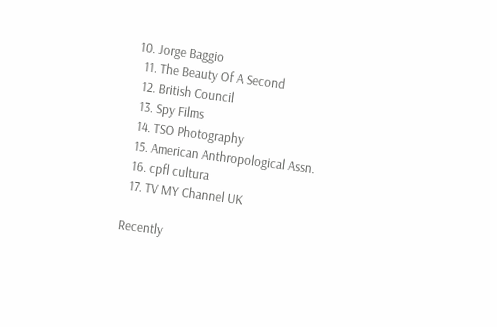10. Jorge Baggio
  11. The Beauty Of A Second
  12. British Council
  13. Spy Films
  14. TSO Photography
  15. American Anthropological Assn.
  16. cpfl cultura
  17. TV MY Channel UK

Recently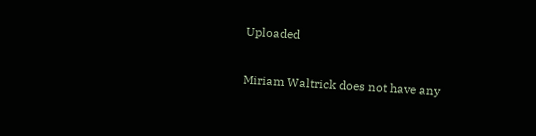Uploaded

Miriam Waltrick does not have any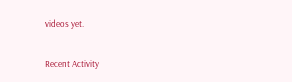videos yet.

Recent Activity